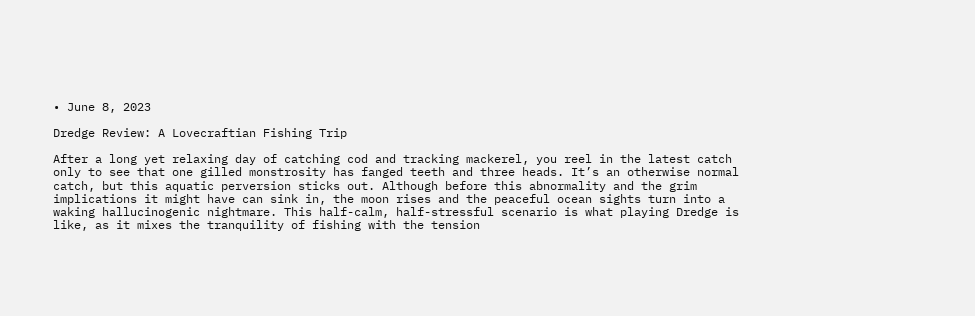• June 8, 2023

Dredge Review: A Lovecraftian Fishing Trip

After a long yet relaxing day of catching cod and tracking mackerel, you reel in the latest catch only to see that one gilled monstrosity has fanged teeth and three heads. It’s an otherwise normal catch, but this aquatic perversion sticks out. Although before this abnormality and the grim implications it might have can sink in, the moon rises and the peaceful ocean sights turn into a waking hallucinogenic nightmare. This half-calm, half-stressful scenario is what playing Dredge is like, as it mixes the tranquility of fishing with the tension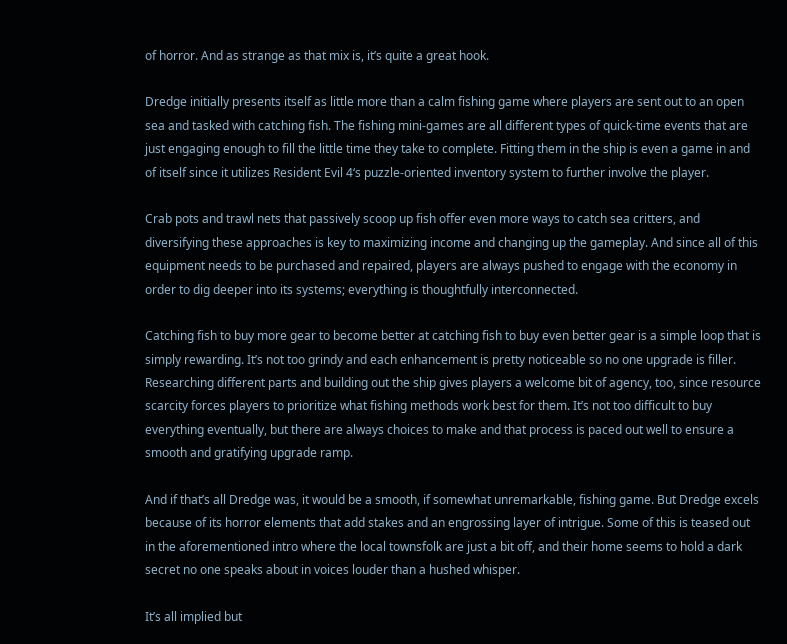of horror. And as strange as that mix is, it’s quite a great hook.

Dredge initially presents itself as little more than a calm fishing game where players are sent out to an open sea and tasked with catching fish. The fishing mini-games are all different types of quick-time events that are just engaging enough to fill the little time they take to complete. Fitting them in the ship is even a game in and of itself since it utilizes Resident Evil 4‘s puzzle-oriented inventory system to further involve the player.

Crab pots and trawl nets that passively scoop up fish offer even more ways to catch sea critters, and diversifying these approaches is key to maximizing income and changing up the gameplay. And since all of this equipment needs to be purchased and repaired, players are always pushed to engage with the economy in order to dig deeper into its systems; everything is thoughtfully interconnected.

Catching fish to buy more gear to become better at catching fish to buy even better gear is a simple loop that is simply rewarding. It’s not too grindy and each enhancement is pretty noticeable so no one upgrade is filler. Researching different parts and building out the ship gives players a welcome bit of agency, too, since resource scarcity forces players to prioritize what fishing methods work best for them. It’s not too difficult to buy everything eventually, but there are always choices to make and that process is paced out well to ensure a smooth and gratifying upgrade ramp.

And if that’s all Dredge was, it would be a smooth, if somewhat unremarkable, fishing game. But Dredge excels because of its horror elements that add stakes and an engrossing layer of intrigue. Some of this is teased out in the aforementioned intro where the local townsfolk are just a bit off, and their home seems to hold a dark secret no one speaks about in voices louder than a hushed whisper.

It’s all implied but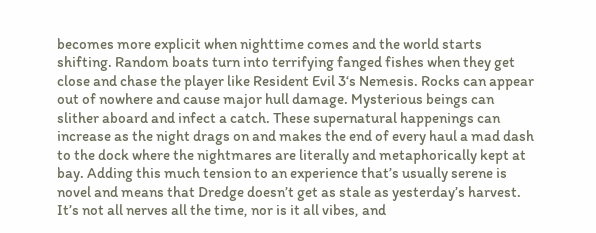becomes more explicit when nighttime comes and the world starts shifting. Random boats turn into terrifying fanged fishes when they get close and chase the player like Resident Evil 3‘s Nemesis. Rocks can appear out of nowhere and cause major hull damage. Mysterious beings can slither aboard and infect a catch. These supernatural happenings can increase as the night drags on and makes the end of every haul a mad dash to the dock where the nightmares are literally and metaphorically kept at bay. Adding this much tension to an experience that’s usually serene is novel and means that Dredge doesn’t get as stale as yesterday’s harvest. It’s not all nerves all the time, nor is it all vibes, and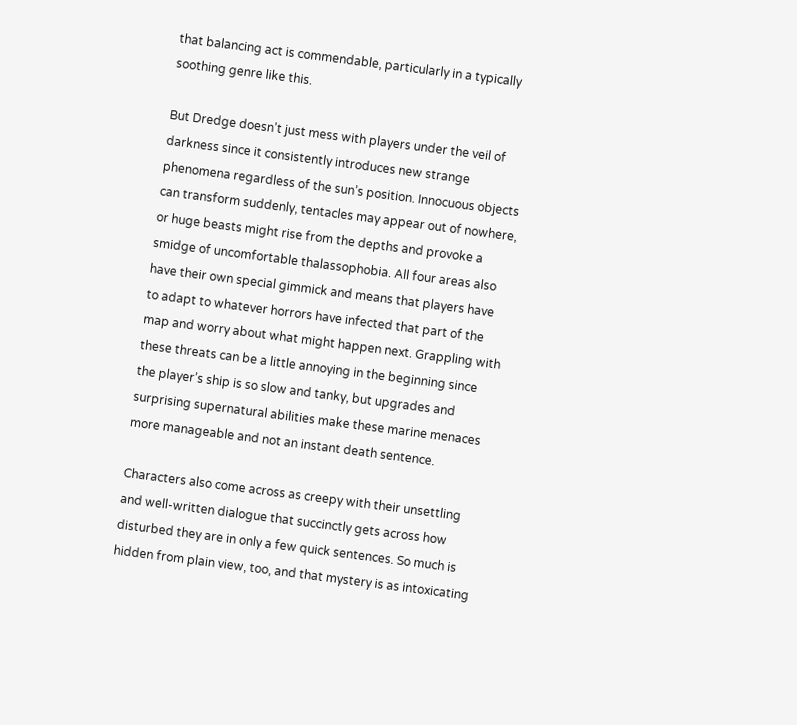that balancing act is commendable, particularly in a typically soothing genre like this.

But Dredge doesn’t just mess with players under the veil of darkness since it consistently introduces new strange phenomena regardless of the sun’s position. Innocuous objects can transform suddenly, tentacles may appear out of nowhere, or huge beasts might rise from the depths and provoke a smidge of uncomfortable thalassophobia. All four areas also have their own special gimmick and means that players have to adapt to whatever horrors have infected that part of the map and worry about what might happen next. Grappling with these threats can be a little annoying in the beginning since the player’s ship is so slow and tanky, but upgrades and surprising supernatural abilities make these marine menaces more manageable and not an instant death sentence.

Characters also come across as creepy with their unsettling and well-written dialogue that succinctly gets across how disturbed they are in only a few quick sentences. So much is hidden from plain view, too, and that mystery is as intoxicating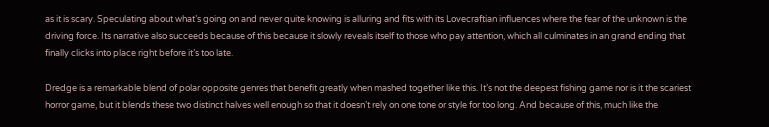as it is scary. Speculating about what’s going on and never quite knowing is alluring and fits with its Lovecraftian influences where the fear of the unknown is the driving force. Its narrative also succeeds because of this because it slowly reveals itself to those who pay attention, which all culminates in an grand ending that finally clicks into place right before it’s too late.

Dredge is a remarkable blend of polar opposite genres that benefit greatly when mashed together like this. It’s not the deepest fishing game nor is it the scariest horror game, but it blends these two distinct halves well enough so that it doesn’t rely on one tone or style for too long. And because of this, much like the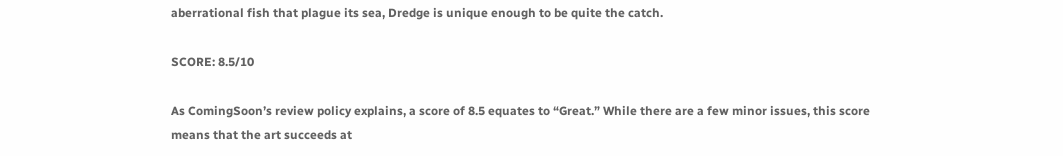aberrational fish that plague its sea, Dredge is unique enough to be quite the catch.

SCORE: 8.5/10

As ComingSoon’s review policy explains, a score of 8.5 equates to “Great.” While there are a few minor issues, this score means that the art succeeds at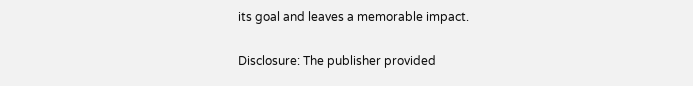its goal and leaves a memorable impact.

Disclosure: The publisher provided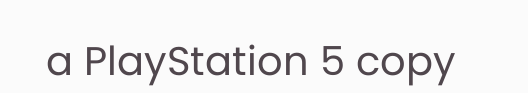a PlayStation 5 copy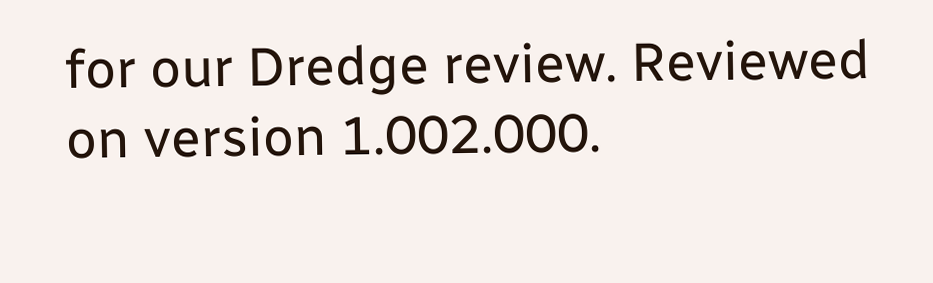for our Dredge review. Reviewed on version 1.002.000.